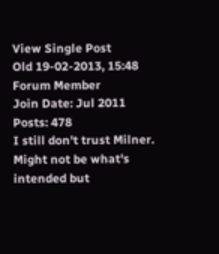View Single Post
Old 19-02-2013, 15:48
Forum Member
Join Date: Jul 2011
Posts: 478
I still don't trust Milner. Might not be what's intended but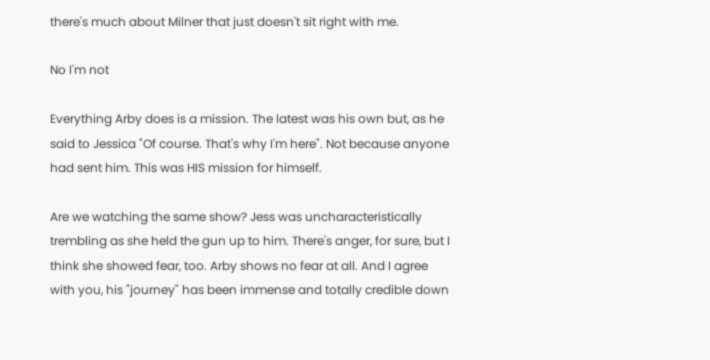there's much about Milner that just doesn't sit right with me.

No I'm not

Everything Arby does is a mission. The latest was his own but, as he said to Jessica "Of course. That's why I'm here". Not because anyone had sent him. This was HIS mission for himself.

Are we watching the same show? Jess was uncharacteristically trembling as she held the gun up to him. There's anger, for sure, but I think she showed fear, too. Arby shows no fear at all. And I agree with you, his "journey" has been immense and totally credible down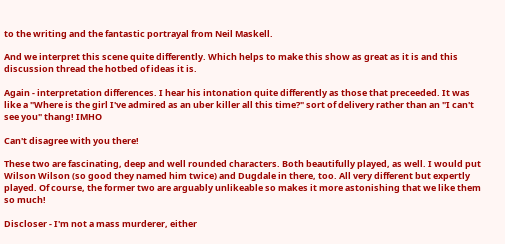to the writing and the fantastic portrayal from Neil Maskell.

And we interpret this scene quite differently. Which helps to make this show as great as it is and this discussion thread the hotbed of ideas it is.

Again - interpretation differences. I hear his intonation quite differently as those that preceeded. It was like a "Where is the girl I've admired as an uber killer all this time?" sort of delivery rather than an "I can't see you" thang! IMHO

Can't disagree with you there!

These two are fascinating, deep and well rounded characters. Both beautifully played, as well. I would put Wilson Wilson (so good they named him twice) and Dugdale in there, too. All very different but expertly played. Of course, the former two are arguably unlikeable so makes it more astonishing that we like them so much!

Discloser - I'm not a mass murderer, either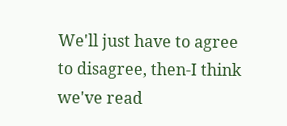We'll just have to agree to disagree, then-I think we've read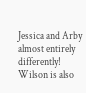Jessica and Arby almost entirely differently! Wilson is also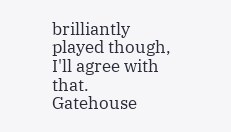brilliantly played though, I'll agree with that.
Gatehouse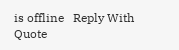is offline   Reply With Quote